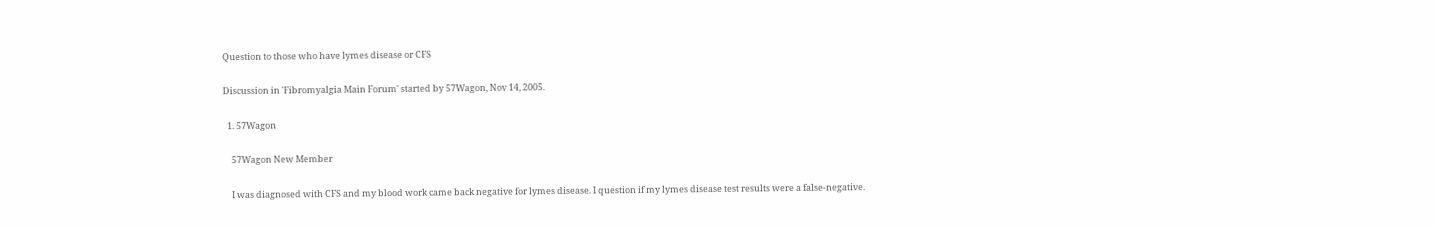Question to those who have lymes disease or CFS

Discussion in 'Fibromyalgia Main Forum' started by 57Wagon, Nov 14, 2005.

  1. 57Wagon

    57Wagon New Member

    I was diagnosed with CFS and my blood work came back negative for lymes disease. I question if my lymes disease test results were a false-negative.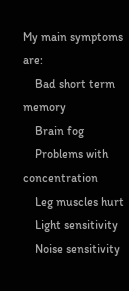My main symptoms are:
    Bad short term memory
    Brain fog
    Problems with concentration
    Leg muscles hurt
    Light sensitivity
    Noise sensitivity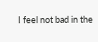I feel not bad in the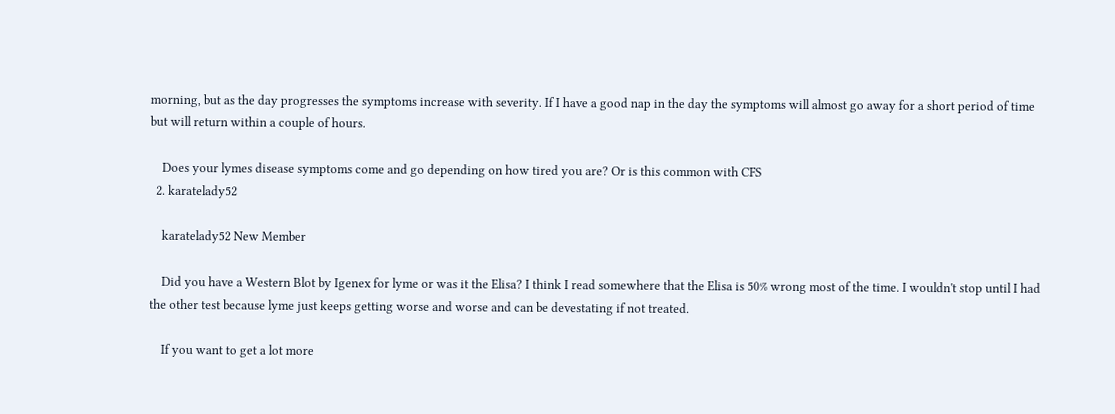morning, but as the day progresses the symptoms increase with severity. If I have a good nap in the day the symptoms will almost go away for a short period of time but will return within a couple of hours.

    Does your lymes disease symptoms come and go depending on how tired you are? Or is this common with CFS
  2. karatelady52

    karatelady52 New Member

    Did you have a Western Blot by Igenex for lyme or was it the Elisa? I think I read somewhere that the Elisa is 50% wrong most of the time. I wouldn't stop until I had the other test because lyme just keeps getting worse and worse and can be devestating if not treated.

    If you want to get a lot more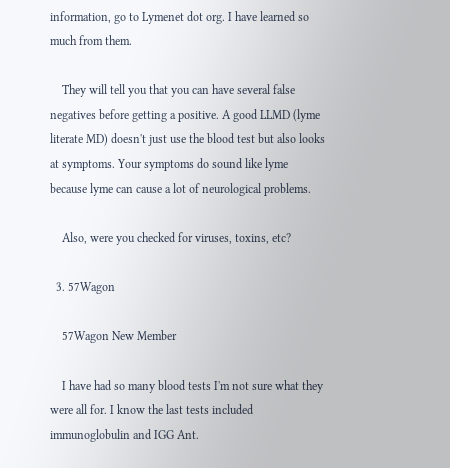information, go to Lymenet dot org. I have learned so much from them.

    They will tell you that you can have several false negatives before getting a positive. A good LLMD (lyme literate MD) doesn't just use the blood test but also looks at symptoms. Your symptoms do sound like lyme because lyme can cause a lot of neurological problems.

    Also, were you checked for viruses, toxins, etc?

  3. 57Wagon

    57Wagon New Member

    I have had so many blood tests I'm not sure what they were all for. I know the last tests included immunoglobulin and IGG Ant.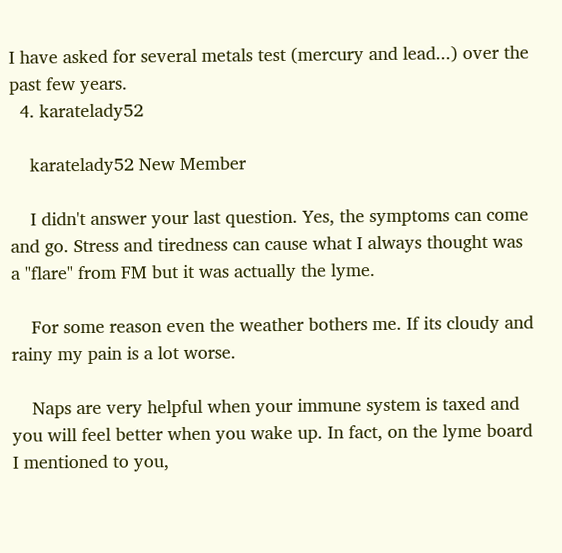I have asked for several metals test (mercury and lead...) over the past few years.
  4. karatelady52

    karatelady52 New Member

    I didn't answer your last question. Yes, the symptoms can come and go. Stress and tiredness can cause what I always thought was a "flare" from FM but it was actually the lyme.

    For some reason even the weather bothers me. If its cloudy and rainy my pain is a lot worse.

    Naps are very helpful when your immune system is taxed and you will feel better when you wake up. In fact, on the lyme board I mentioned to you,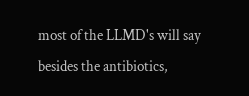most of the LLMD's will say besides the antibiotics,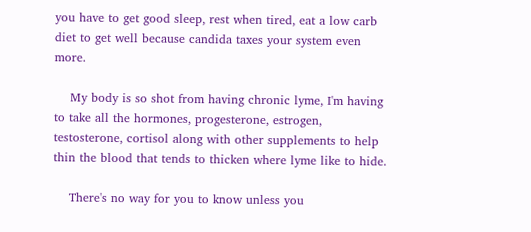you have to get good sleep, rest when tired, eat a low carb diet to get well because candida taxes your system even more.

    My body is so shot from having chronic lyme, I'm having to take all the hormones, progesterone, estrogen, testosterone, cortisol along with other supplements to help thin the blood that tends to thicken where lyme like to hide.

    There's no way for you to know unless you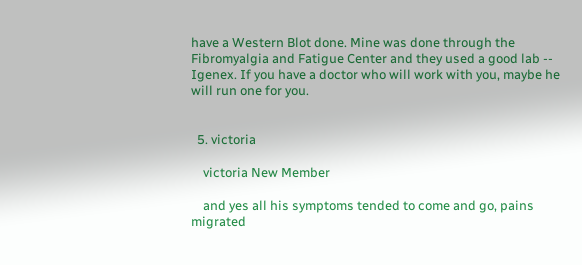have a Western Blot done. Mine was done through the Fibromyalgia and Fatigue Center and they used a good lab -- Igenex. If you have a doctor who will work with you, maybe he will run one for you.


  5. victoria

    victoria New Member

    and yes all his symptoms tended to come and go, pains migrated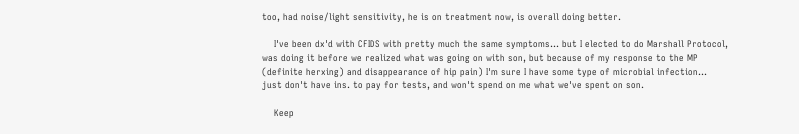too, had noise/light sensitivity, he is on treatment now, is overall doing better.

    I've been dx'd with CFIDS with pretty much the same symptoms... but I elected to do Marshall Protocol, was doing it before we realized what was going on with son, but because of my response to the MP (definite herxing) and disappearance of hip pain) I'm sure I have some type of microbial infection... just don't have ins. to pay for tests, and won't spend on me what we've spent on son.

    Keep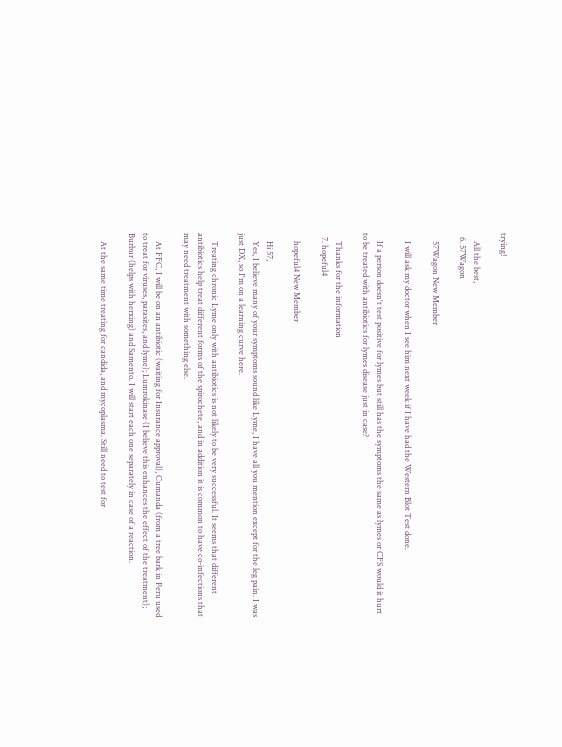trying!

    All the best,
  6. 57Wagon

    57Wagon New Member

    I will ask my doctor when I see him next week if I have had the Western Blot Test done.

    If a person doesn't test positive for lymes but still has the symptoms the same as lymes or CFS would it hurt to be treated with antibiotics for lymes disease just in case?

    Thanks for the information
  7. hopeful4

    hopeful4 New Member

    Hi 57,
    Yes, I believe many of your symptoms sound like Lyme, I have all you mention except for the leg pain. I was just DX, so I'm on a learning curve here.

    Treating chronic Lyme only with antibiotics is not likely to be very successful. It seems that different antibiotics help treat different forms of the spirochete, and in addition it is common to have co-infections that may need treatment with something else.

    At FFC, I will be on an antibiotic (waiting for Insurance approval), Cumanda (from a tree bark in Peru used to treat for viruses, parasites, and lyme); Lumrokinase (I believe this enhances the effect of the treatment); Burbur (helps with herxing) and Samento. I will start each one separately in case of a reaction.

    At the same time treating for candida, and mycoplasma. Still need to test for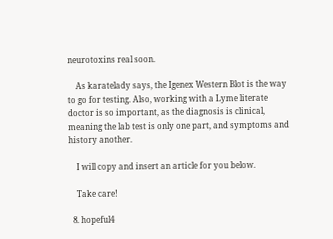neurotoxins real soon.

    As karatelady says, the Igenex Western Blot is the way to go for testing. Also, working with a Lyme literate doctor is so important, as the diagnosis is clinical, meaning the lab test is only one part, and symptoms and history another.

    I will copy and insert an article for you below.

    Take care!

  8. hopeful4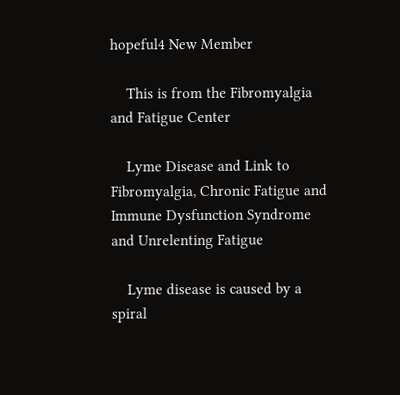hopeful4 New Member

    This is from the Fibromyalgia and Fatigue Center

    Lyme Disease and Link to Fibromyalgia, Chronic Fatigue and Immune Dysfunction Syndrome and Unrelenting Fatigue

    Lyme disease is caused by a spiral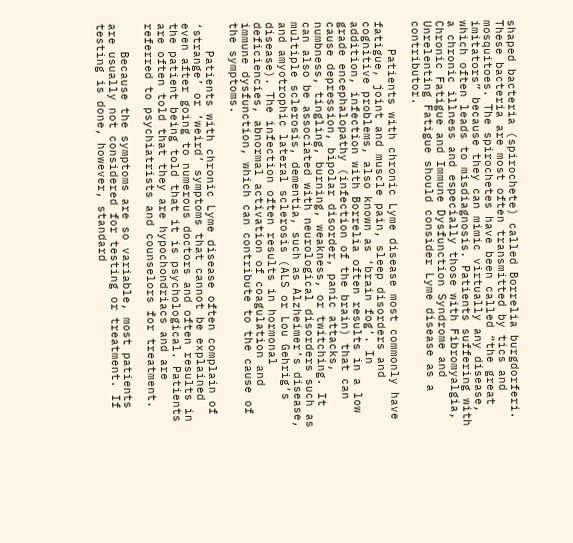shaped bacteria (spirochete) called Borrelia burgdorferi. These bacteria are most often transmitted by tics and mosquitoes. The spirochetes have been called “the great imitators” because they can mimic virtually any disease, which often leads to misdiagnosis. Patients suffering with a chronic illness and especially those with Fibromyalgia, Chronic Fatigue and Immune Dysfunction Syndrome and Unrelenting Fatigue should consider Lyme disease as a contributor.

    Patients with chronic Lyme disease most commonly have fatigue, joint and muscle pain, sleep disorders and cognitive problems, also known as ‘brain fog’. In addition, infection with Borrelia often results in a low grade encephalopathy (infection of the brain) that can cause depression, bipolar disorder, panic attacks, numbness, tingling, burning, weakness, or twitching. It can also be associated with neurological disorders such as multiple sclerosis, dementia, such as Alzheimer’s disease, and amyotrophic lateral sclerosis (ALS or Lou Gehrig’s disease). The infection often results in hormonal deficiencies, abnormal activation of coagulation and immune dysfunction, which can contribute to the cause of the symptoms.

    Patients with chronic Lyme disease often complain of ‘strange’ or ‘weird’ symptoms that cannot be explained even after going to numerous doctors and often results in the patient being told that it is psychological. Patients are often told that they are hypochondriacs and are referred to psychiatrists and counselors for treatment.

    Because the symptoms are so variable, most patients are usually not considered for testing or treatment. If testing is done, however, standard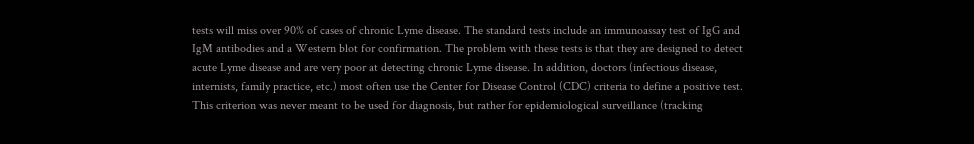tests will miss over 90% of cases of chronic Lyme disease. The standard tests include an immunoassay test of IgG and IgM antibodies and a Western blot for confirmation. The problem with these tests is that they are designed to detect acute Lyme disease and are very poor at detecting chronic Lyme disease. In addition, doctors (infectious disease, internists, family practice, etc.) most often use the Center for Disease Control (CDC) criteria to define a positive test. This criterion was never meant to be used for diagnosis, but rather for epidemiological surveillance (tracking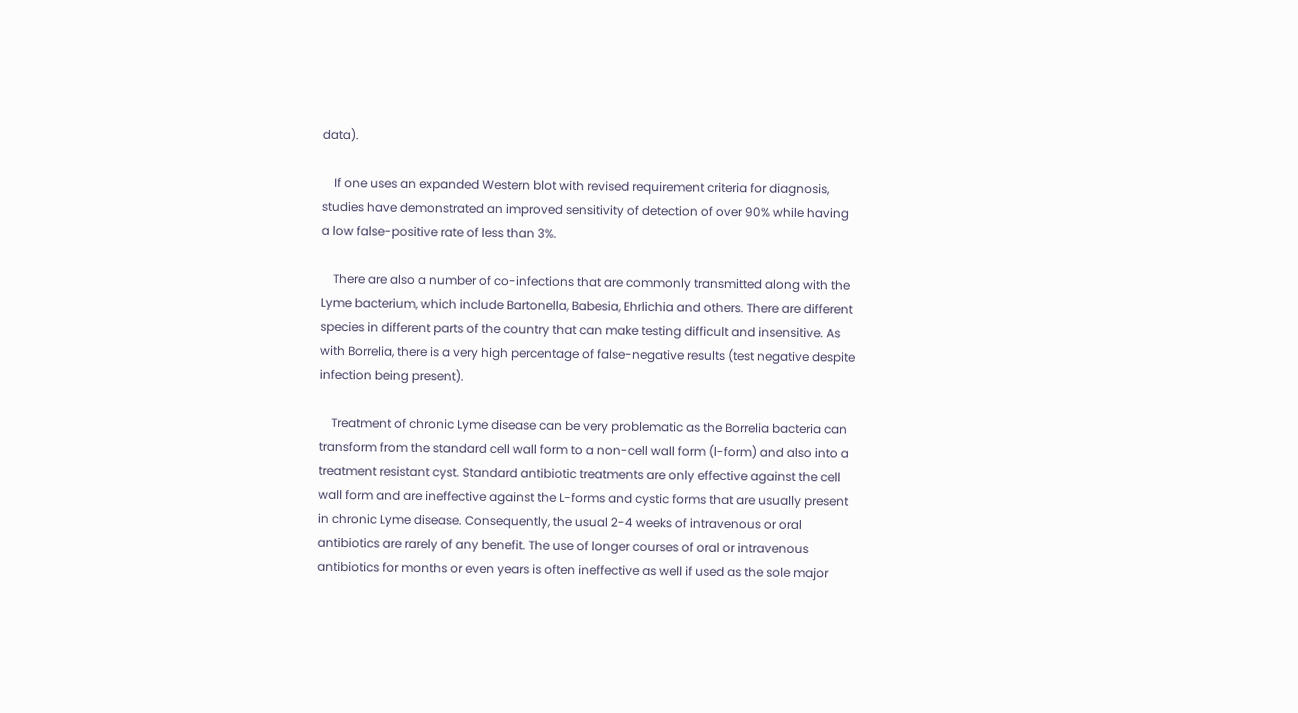data).

    If one uses an expanded Western blot with revised requirement criteria for diagnosis, studies have demonstrated an improved sensitivity of detection of over 90% while having a low false-positive rate of less than 3%.

    There are also a number of co-infections that are commonly transmitted along with the Lyme bacterium, which include Bartonella, Babesia, Ehrlichia and others. There are different species in different parts of the country that can make testing difficult and insensitive. As with Borrelia, there is a very high percentage of false-negative results (test negative despite infection being present).

    Treatment of chronic Lyme disease can be very problematic as the Borrelia bacteria can transform from the standard cell wall form to a non-cell wall form (l-form) and also into a treatment resistant cyst. Standard antibiotic treatments are only effective against the cell wall form and are ineffective against the L-forms and cystic forms that are usually present in chronic Lyme disease. Consequently, the usual 2-4 weeks of intravenous or oral antibiotics are rarely of any benefit. The use of longer courses of oral or intravenous antibiotics for months or even years is often ineffective as well if used as the sole major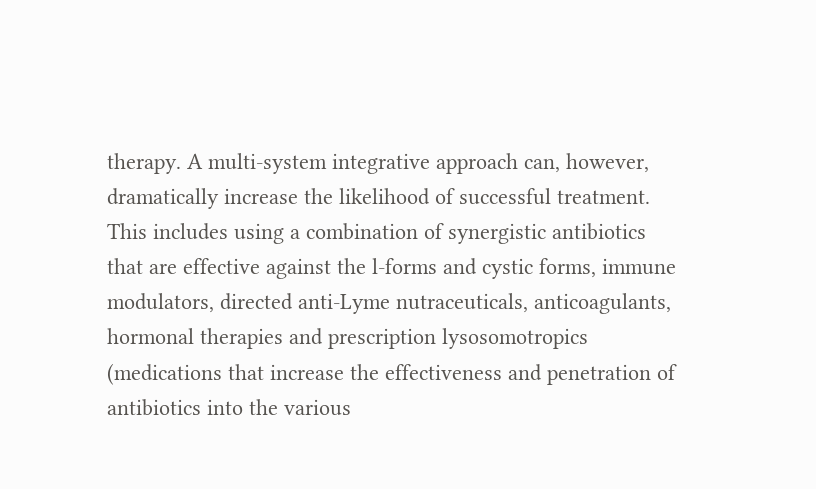therapy. A multi-system integrative approach can, however, dramatically increase the likelihood of successful treatment. This includes using a combination of synergistic antibiotics that are effective against the l-forms and cystic forms, immune modulators, directed anti-Lyme nutraceuticals, anticoagulants, hormonal therapies and prescription lysosomotropics (medications that increase the effectiveness and penetration of antibiotics into the various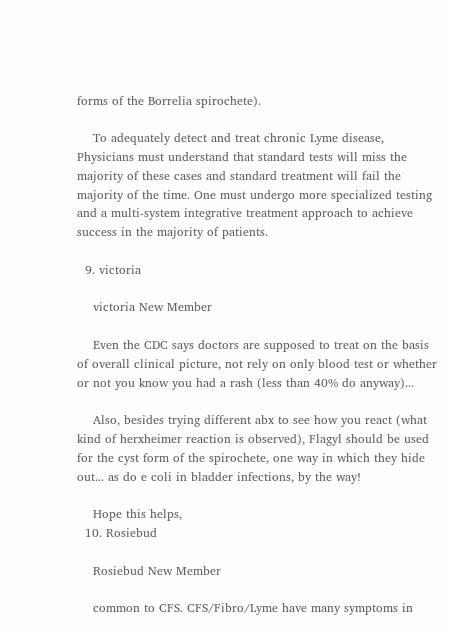forms of the Borrelia spirochete).

    To adequately detect and treat chronic Lyme disease, Physicians must understand that standard tests will miss the majority of these cases and standard treatment will fail the majority of the time. One must undergo more specialized testing and a multi-system integrative treatment approach to achieve success in the majority of patients.

  9. victoria

    victoria New Member

    Even the CDC says doctors are supposed to treat on the basis of overall clinical picture, not rely on only blood test or whether or not you know you had a rash (less than 40% do anyway)...

    Also, besides trying different abx to see how you react (what kind of herxheimer reaction is observed), Flagyl should be used for the cyst form of the spirochete, one way in which they hide out... as do e coli in bladder infections, by the way!

    Hope this helps,
  10. Rosiebud

    Rosiebud New Member

    common to CFS. CFS/Fibro/Lyme have many symptoms in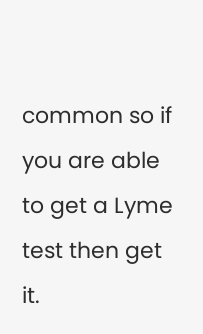common so if you are able to get a Lyme test then get it.